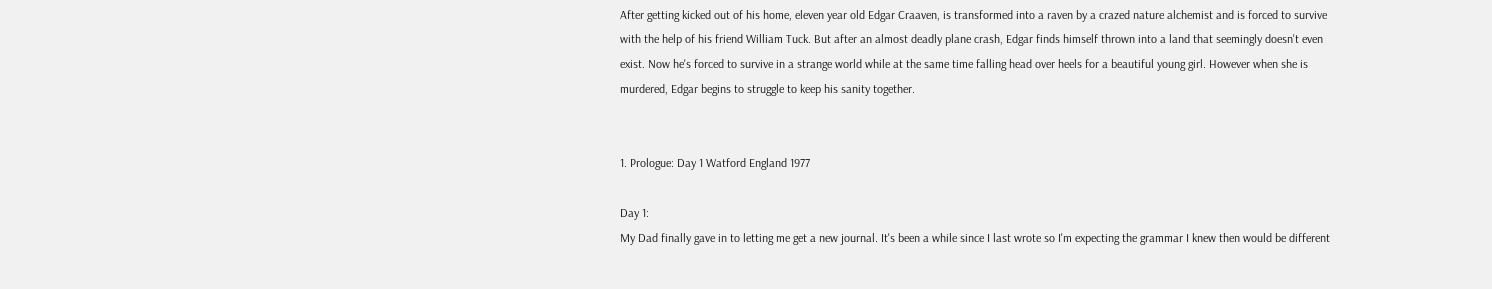After getting kicked out of his home, eleven year old Edgar Craaven, is transformed into a raven by a crazed nature alchemist and is forced to survive with the help of his friend William Tuck. But after an almost deadly plane crash, Edgar finds himself thrown into a land that seemingly doesn't even exist. Now he's forced to survive in a strange world while at the same time falling head over heels for a beautiful young girl. However when she is murdered, Edgar begins to struggle to keep his sanity together.


1. Prologue: Day 1 Watford England 1977

Day 1:
My Dad finally gave in to letting me get a new journal. It's been a while since I last wrote so I'm expecting the grammar I knew then would be different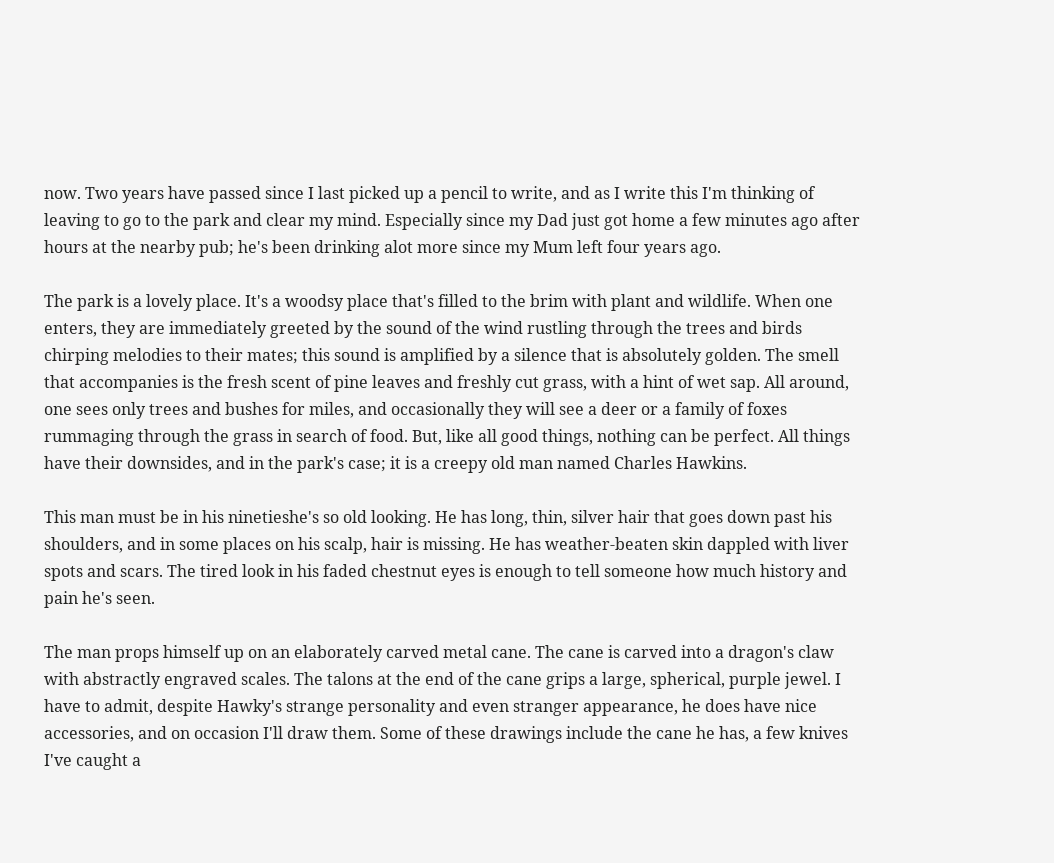now. Two years have passed since I last picked up a pencil to write, and as I write this I'm thinking of leaving to go to the park and clear my mind. Especially since my Dad just got home a few minutes ago after hours at the nearby pub; he's been drinking alot more since my Mum left four years ago.

The park is a lovely place. It's a woodsy place that's filled to the brim with plant and wildlife. When one enters, they are immediately greeted by the sound of the wind rustling through the trees and birds chirping melodies to their mates; this sound is amplified by a silence that is absolutely golden. The smell that accompanies is the fresh scent of pine leaves and freshly cut grass, with a hint of wet sap. All around, one sees only trees and bushes for miles, and occasionally they will see a deer or a family of foxes rummaging through the grass in search of food. But, like all good things, nothing can be perfect. All things have their downsides, and in the park's case; it is a creepy old man named Charles Hawkins.

This man must be in his ninetieshe's so old looking. He has long, thin, silver hair that goes down past his shoulders, and in some places on his scalp, hair is missing. He has weather-beaten skin dappled with liver spots and scars. The tired look in his faded chestnut eyes is enough to tell someone how much history and pain he's seen.

The man props himself up on an elaborately carved metal cane. The cane is carved into a dragon's claw with abstractly engraved scales. The talons at the end of the cane grips a large, spherical, purple jewel. I have to admit, despite Hawky's strange personality and even stranger appearance, he does have nice accessories, and on occasion I'll draw them. Some of these drawings include the cane he has, a few knives I've caught a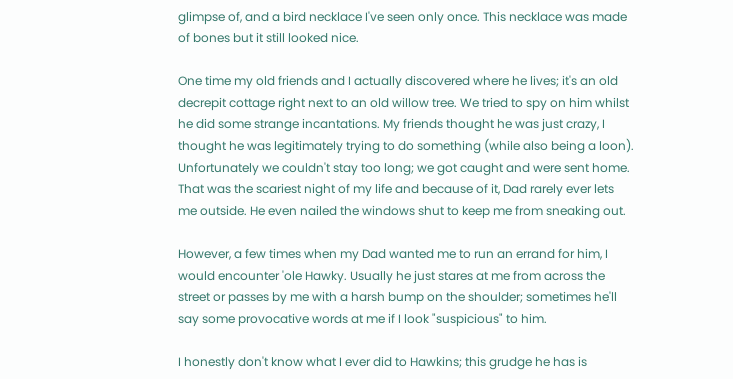glimpse of, and a bird necklace I've seen only once. This necklace was made of bones but it still looked nice.

One time my old friends and I actually discovered where he lives; it's an old decrepit cottage right next to an old willow tree. We tried to spy on him whilst he did some strange incantations. My friends thought he was just crazy, I thought he was legitimately trying to do something (while also being a loon). Unfortunately we couldn't stay too long; we got caught and were sent home. That was the scariest night of my life and because of it, Dad rarely ever lets me outside. He even nailed the windows shut to keep me from sneaking out.

However, a few times when my Dad wanted me to run an errand for him, I would encounter 'ole Hawky. Usually he just stares at me from across the street or passes by me with a harsh bump on the shoulder; sometimes he'll say some provocative words at me if I look "suspicious" to him.

I honestly don't know what I ever did to Hawkins; this grudge he has is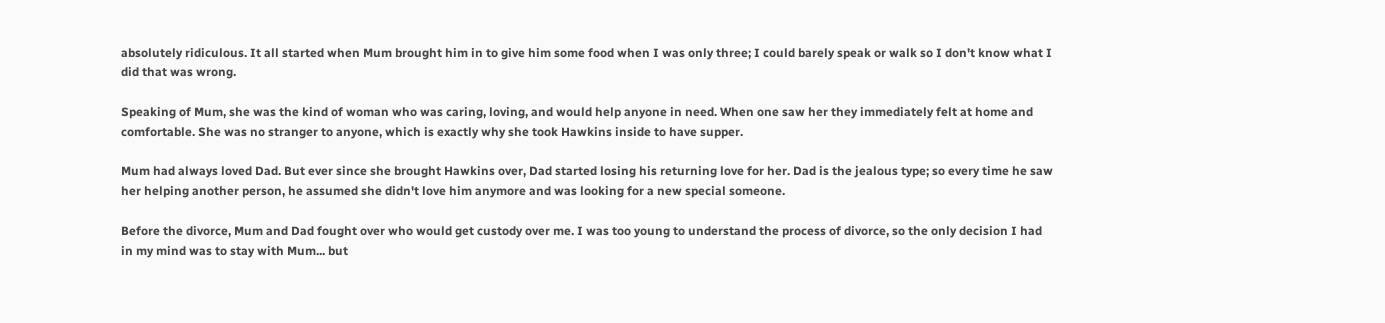absolutely ridiculous. It all started when Mum brought him in to give him some food when I was only three; I could barely speak or walk so I don't know what I did that was wrong.

Speaking of Mum, she was the kind of woman who was caring, loving, and would help anyone in need. When one saw her they immediately felt at home and comfortable. She was no stranger to anyone, which is exactly why she took Hawkins inside to have supper.

Mum had always loved Dad. But ever since she brought Hawkins over, Dad started losing his returning love for her. Dad is the jealous type; so every time he saw her helping another person, he assumed she didn't love him anymore and was looking for a new special someone.

Before the divorce, Mum and Dad fought over who would get custody over me. I was too young to understand the process of divorce, so the only decision I had in my mind was to stay with Mum... but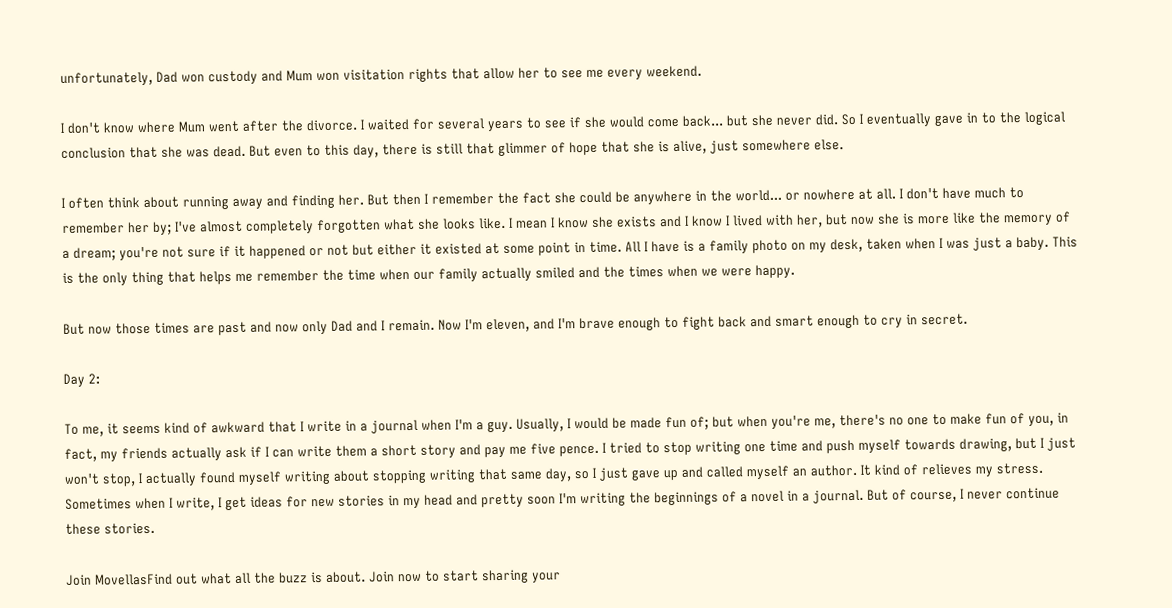unfortunately, Dad won custody and Mum won visitation rights that allow her to see me every weekend.

I don't know where Mum went after the divorce. I waited for several years to see if she would come back... but she never did. So I eventually gave in to the logical conclusion that she was dead. But even to this day, there is still that glimmer of hope that she is alive, just somewhere else.

I often think about running away and finding her. But then I remember the fact she could be anywhere in the world... or nowhere at all. I don't have much to remember her by; I've almost completely forgotten what she looks like. I mean I know she exists and I know I lived with her, but now she is more like the memory of a dream; you're not sure if it happened or not but either it existed at some point in time. All I have is a family photo on my desk, taken when I was just a baby. This is the only thing that helps me remember the time when our family actually smiled and the times when we were happy.

But now those times are past and now only Dad and I remain. Now I'm eleven, and I'm brave enough to fight back and smart enough to cry in secret.

Day 2:

To me, it seems kind of awkward that I write in a journal when I'm a guy. Usually, I would be made fun of; but when you're me, there's no one to make fun of you, in fact, my friends actually ask if I can write them a short story and pay me five pence. I tried to stop writing one time and push myself towards drawing, but I just won't stop, I actually found myself writing about stopping writing that same day, so I just gave up and called myself an author. It kind of relieves my stress. Sometimes when I write, I get ideas for new stories in my head and pretty soon I'm writing the beginnings of a novel in a journal. But of course, I never continue these stories.

Join MovellasFind out what all the buzz is about. Join now to start sharing your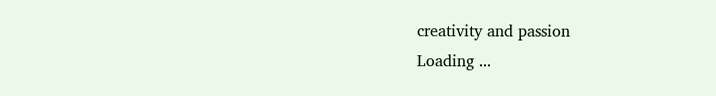creativity and passion
Loading ...